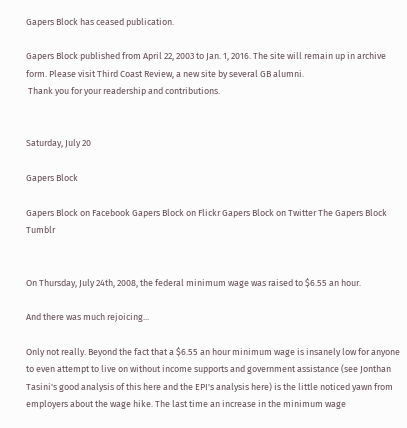Gapers Block has ceased publication.

Gapers Block published from April 22, 2003 to Jan. 1, 2016. The site will remain up in archive form. Please visit Third Coast Review, a new site by several GB alumni.
 Thank you for your readership and contributions.


Saturday, July 20

Gapers Block

Gapers Block on Facebook Gapers Block on Flickr Gapers Block on Twitter The Gapers Block Tumblr


On Thursday, July 24th, 2008, the federal minimum wage was raised to $6.55 an hour.

And there was much rejoicing...

Only not really. Beyond the fact that a $6.55 an hour minimum wage is insanely low for anyone to even attempt to live on without income supports and government assistance (see Jonthan Tasini's good analysis of this here and the EPI's analysis here) is the little noticed yawn from employers about the wage hike. The last time an increase in the minimum wage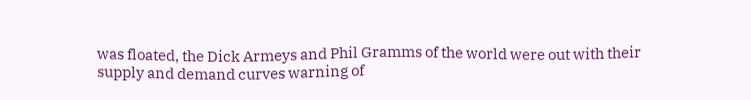was floated, the Dick Armeys and Phil Gramms of the world were out with their supply and demand curves warning of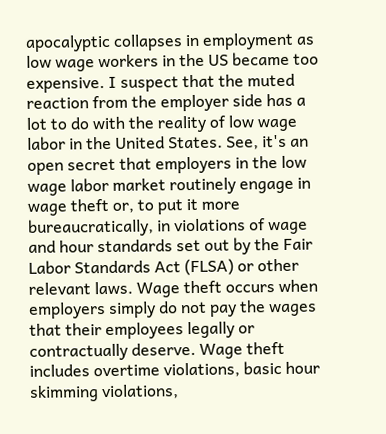apocalyptic collapses in employment as low wage workers in the US became too expensive. I suspect that the muted reaction from the employer side has a lot to do with the reality of low wage labor in the United States. See, it's an open secret that employers in the low wage labor market routinely engage in wage theft or, to put it more bureaucratically, in violations of wage and hour standards set out by the Fair Labor Standards Act (FLSA) or other relevant laws. Wage theft occurs when employers simply do not pay the wages that their employees legally or contractually deserve. Wage theft includes overtime violations, basic hour skimming violations,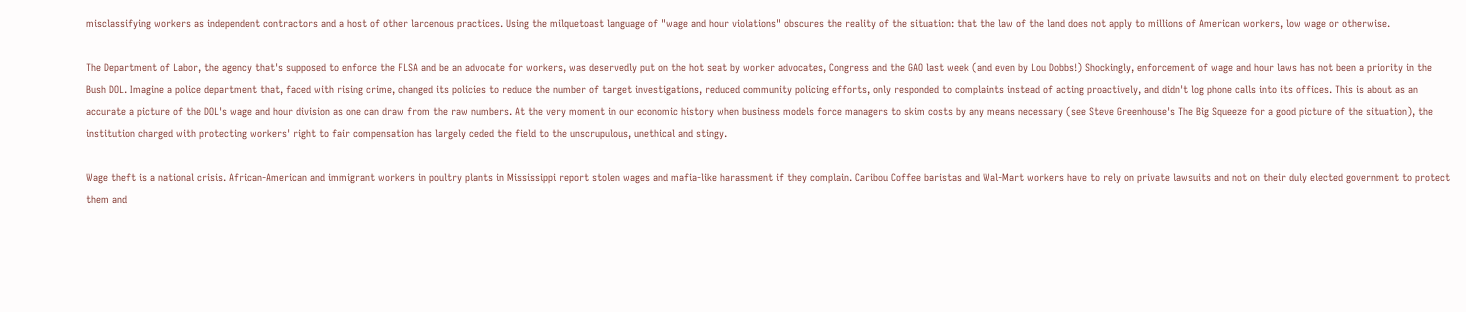misclassifying workers as independent contractors and a host of other larcenous practices. Using the milquetoast language of "wage and hour violations" obscures the reality of the situation: that the law of the land does not apply to millions of American workers, low wage or otherwise.

The Department of Labor, the agency that's supposed to enforce the FLSA and be an advocate for workers, was deservedly put on the hot seat by worker advocates, Congress and the GAO last week (and even by Lou Dobbs!) Shockingly, enforcement of wage and hour laws has not been a priority in the Bush DOL. Imagine a police department that, faced with rising crime, changed its policies to reduce the number of target investigations, reduced community policing efforts, only responded to complaints instead of acting proactively, and didn't log phone calls into its offices. This is about as an accurate a picture of the DOL's wage and hour division as one can draw from the raw numbers. At the very moment in our economic history when business models force managers to skim costs by any means necessary (see Steve Greenhouse's The Big Squeeze for a good picture of the situation), the institution charged with protecting workers' right to fair compensation has largely ceded the field to the unscrupulous, unethical and stingy.

Wage theft is a national crisis. African-American and immigrant workers in poultry plants in Mississippi report stolen wages and mafia-like harassment if they complain. Caribou Coffee baristas and Wal-Mart workers have to rely on private lawsuits and not on their duly elected government to protect them and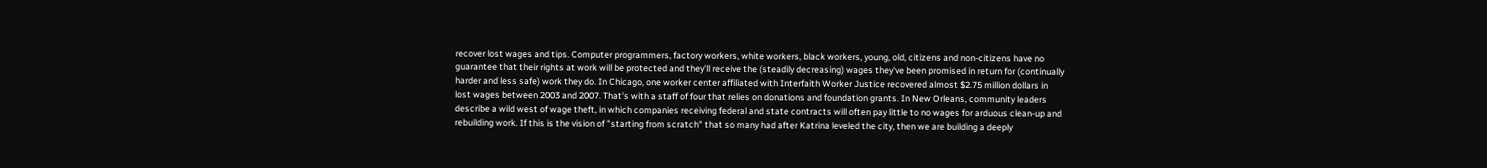recover lost wages and tips. Computer programmers, factory workers, white workers, black workers, young, old, citizens and non-citizens have no guarantee that their rights at work will be protected and they'll receive the (steadily decreasing) wages they've been promised in return for (continually harder and less safe) work they do. In Chicago, one worker center affiliated with Interfaith Worker Justice recovered almost $2.75 million dollars in lost wages between 2003 and 2007. That's with a staff of four that relies on donations and foundation grants. In New Orleans, community leaders describe a wild west of wage theft, in which companies receiving federal and state contracts will often pay little to no wages for arduous clean-up and rebuilding work. If this is the vision of "starting from scratch" that so many had after Katrina leveled the city, then we are building a deeply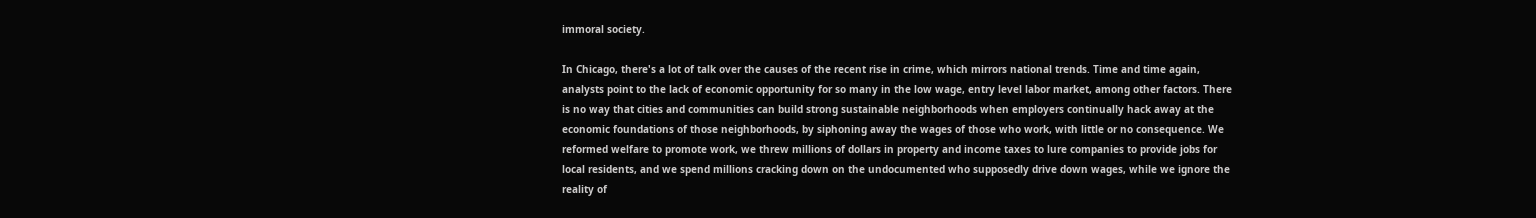immoral society.

In Chicago, there's a lot of talk over the causes of the recent rise in crime, which mirrors national trends. Time and time again, analysts point to the lack of economic opportunity for so many in the low wage, entry level labor market, among other factors. There is no way that cities and communities can build strong sustainable neighborhoods when employers continually hack away at the economic foundations of those neighborhoods, by siphoning away the wages of those who work, with little or no consequence. We reformed welfare to promote work, we threw millions of dollars in property and income taxes to lure companies to provide jobs for local residents, and we spend millions cracking down on the undocumented who supposedly drive down wages, while we ignore the reality of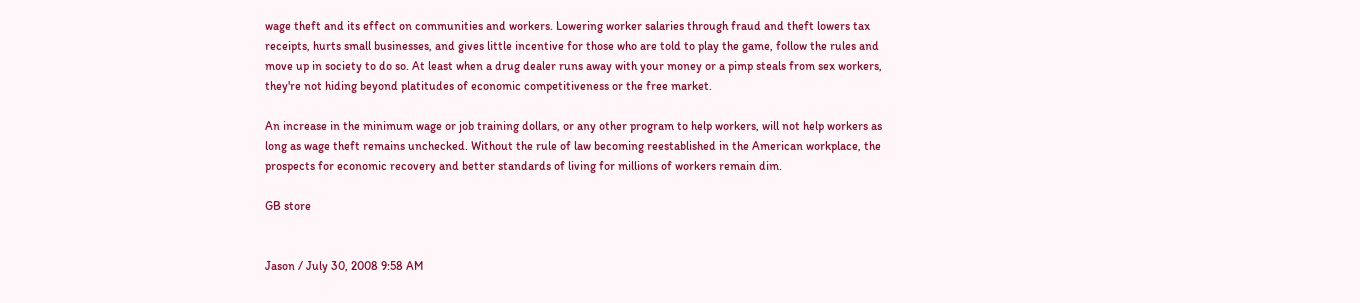wage theft and its effect on communities and workers. Lowering worker salaries through fraud and theft lowers tax receipts, hurts small businesses, and gives little incentive for those who are told to play the game, follow the rules and move up in society to do so. At least when a drug dealer runs away with your money or a pimp steals from sex workers, they're not hiding beyond platitudes of economic competitiveness or the free market.

An increase in the minimum wage or job training dollars, or any other program to help workers, will not help workers as long as wage theft remains unchecked. Without the rule of law becoming reestablished in the American workplace, the prospects for economic recovery and better standards of living for millions of workers remain dim.

GB store


Jason / July 30, 2008 9:58 AM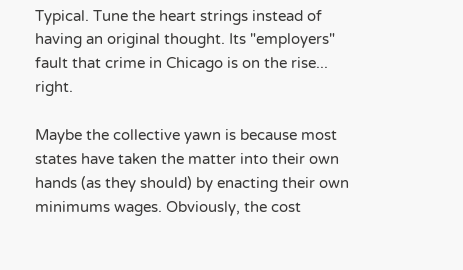Typical. Tune the heart strings instead of having an original thought. Its "employers" fault that crime in Chicago is on the rise... right.

Maybe the collective yawn is because most states have taken the matter into their own hands (as they should) by enacting their own minimums wages. Obviously, the cost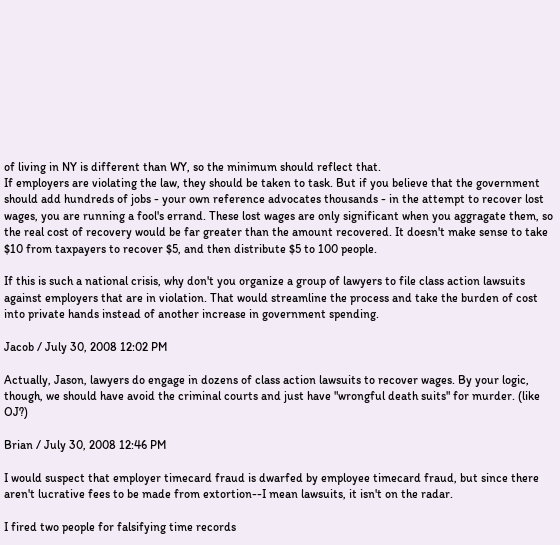of living in NY is different than WY, so the minimum should reflect that.
If employers are violating the law, they should be taken to task. But if you believe that the government should add hundreds of jobs - your own reference advocates thousands - in the attempt to recover lost wages, you are running a fool's errand. These lost wages are only significant when you aggragate them, so the real cost of recovery would be far greater than the amount recovered. It doesn't make sense to take $10 from taxpayers to recover $5, and then distribute $5 to 100 people.

If this is such a national crisis, why don't you organize a group of lawyers to file class action lawsuits against employers that are in violation. That would streamline the process and take the burden of cost into private hands instead of another increase in government spending.

Jacob / July 30, 2008 12:02 PM

Actually, Jason, lawyers do engage in dozens of class action lawsuits to recover wages. By your logic, though, we should have avoid the criminal courts and just have "wrongful death suits" for murder. (like OJ?)

Brian / July 30, 2008 12:46 PM

I would suspect that employer timecard fraud is dwarfed by employee timecard fraud, but since there aren't lucrative fees to be made from extortion--I mean lawsuits, it isn't on the radar.

I fired two people for falsifying time records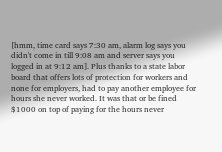[hmm, time card says 7:30 am, alarm log says you didn't come in till 9:08 am and server says you logged in at 9:12 am]. Plus thanks to a state labor board that offers lots of protection for workers and none for employers, had to pay another employee for hours she never worked. It was that or be fined $1000 on top of paying for the hours never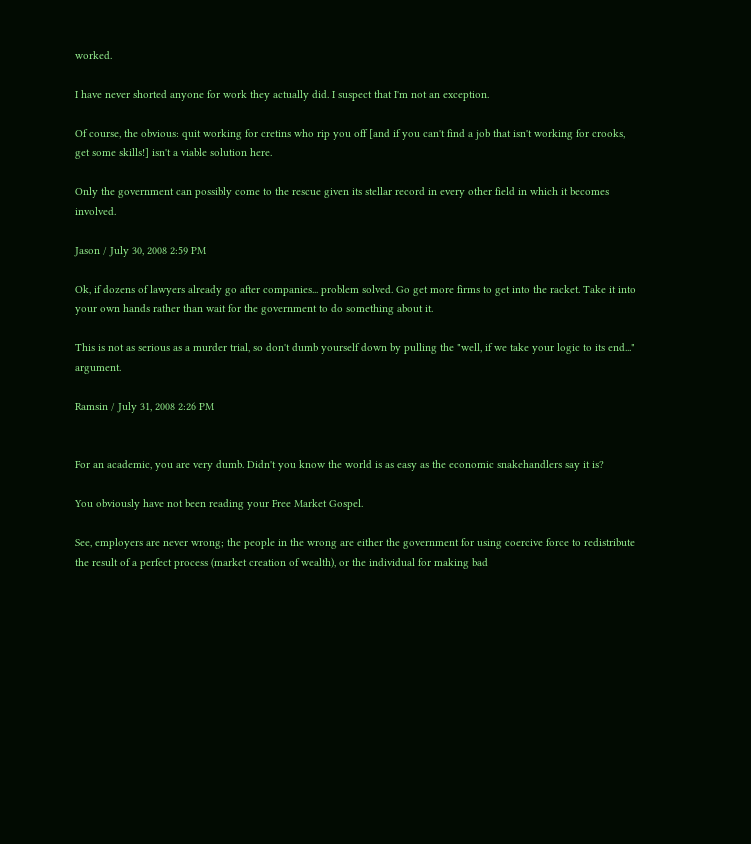worked.

I have never shorted anyone for work they actually did. I suspect that I'm not an exception.

Of course, the obvious: quit working for cretins who rip you off [and if you can't find a job that isn't working for crooks, get some skills!] isn't a viable solution here.

Only the government can possibly come to the rescue given its stellar record in every other field in which it becomes involved.

Jason / July 30, 2008 2:59 PM

Ok, if dozens of lawyers already go after companies... problem solved. Go get more firms to get into the racket. Take it into your own hands rather than wait for the government to do something about it.

This is not as serious as a murder trial, so don't dumb yourself down by pulling the "well, if we take your logic to its end..." argument.

Ramsin / July 31, 2008 2:26 PM


For an academic, you are very dumb. Didn't you know the world is as easy as the economic snakehandlers say it is?

You obviously have not been reading your Free Market Gospel.

See, employers are never wrong; the people in the wrong are either the government for using coercive force to redistribute the result of a perfect process (market creation of wealth), or the individual for making bad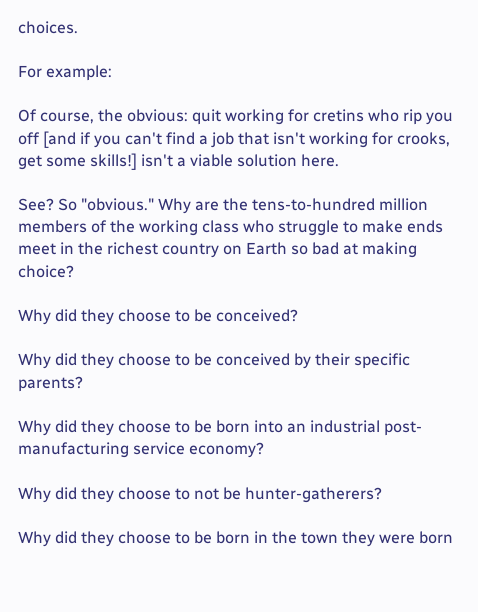choices.

For example:

Of course, the obvious: quit working for cretins who rip you off [and if you can't find a job that isn't working for crooks, get some skills!] isn't a viable solution here.

See? So "obvious." Why are the tens-to-hundred million members of the working class who struggle to make ends meet in the richest country on Earth so bad at making choice?

Why did they choose to be conceived?

Why did they choose to be conceived by their specific parents?

Why did they choose to be born into an industrial post-manufacturing service economy?

Why did they choose to not be hunter-gatherers?

Why did they choose to be born in the town they were born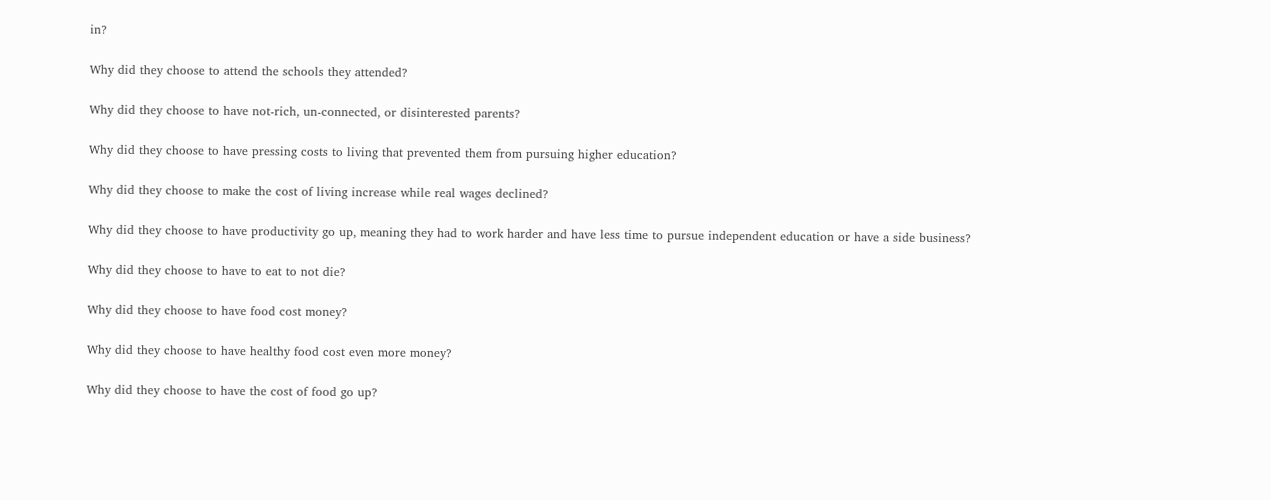in?

Why did they choose to attend the schools they attended?

Why did they choose to have not-rich, un-connected, or disinterested parents?

Why did they choose to have pressing costs to living that prevented them from pursuing higher education?

Why did they choose to make the cost of living increase while real wages declined?

Why did they choose to have productivity go up, meaning they had to work harder and have less time to pursue independent education or have a side business?

Why did they choose to have to eat to not die?

Why did they choose to have food cost money?

Why did they choose to have healthy food cost even more money?

Why did they choose to have the cost of food go up?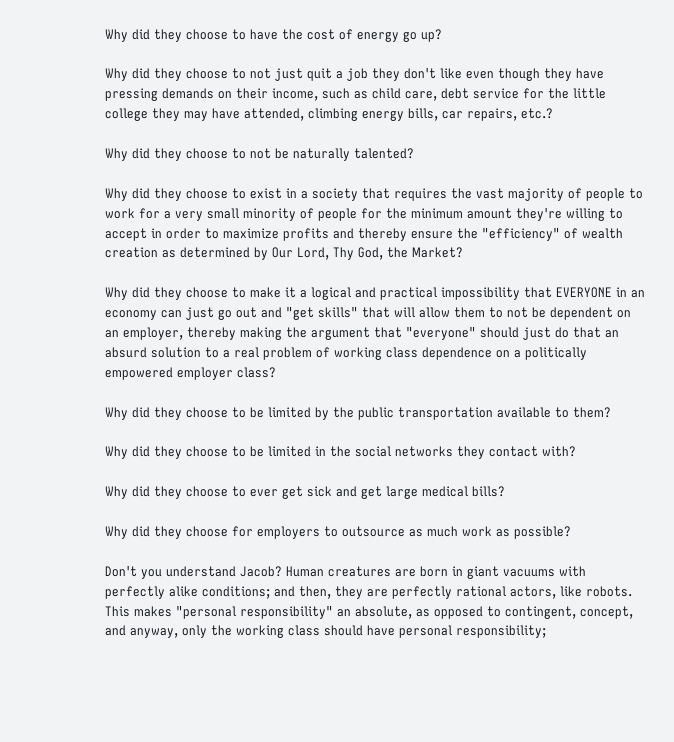Why did they choose to have the cost of energy go up?

Why did they choose to not just quit a job they don't like even though they have pressing demands on their income, such as child care, debt service for the little college they may have attended, climbing energy bills, car repairs, etc.?

Why did they choose to not be naturally talented?

Why did they choose to exist in a society that requires the vast majority of people to work for a very small minority of people for the minimum amount they're willing to accept in order to maximize profits and thereby ensure the "efficiency" of wealth creation as determined by Our Lord, Thy God, the Market?

Why did they choose to make it a logical and practical impossibility that EVERYONE in an economy can just go out and "get skills" that will allow them to not be dependent on an employer, thereby making the argument that "everyone" should just do that an absurd solution to a real problem of working class dependence on a politically empowered employer class?

Why did they choose to be limited by the public transportation available to them?

Why did they choose to be limited in the social networks they contact with?

Why did they choose to ever get sick and get large medical bills?

Why did they choose for employers to outsource as much work as possible?

Don't you understand Jacob? Human creatures are born in giant vacuums with perfectly alike conditions; and then, they are perfectly rational actors, like robots. This makes "personal responsibility" an absolute, as opposed to contingent, concept, and anyway, only the working class should have personal responsibility;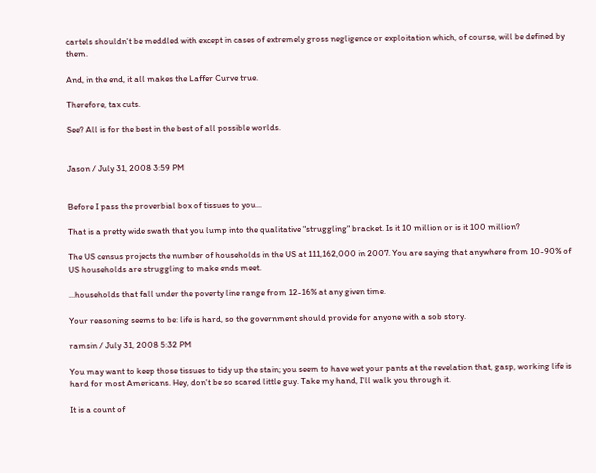cartels shouldn't be meddled with except in cases of extremely gross negligence or exploitation which, of course, will be defined by them.

And, in the end, it all makes the Laffer Curve true.

Therefore, tax cuts.

See? All is for the best in the best of all possible worlds.


Jason / July 31, 2008 3:59 PM


Before I pass the proverbial box of tissues to you...

That is a pretty wide swath that you lump into the qualitative "struggling" bracket. Is it 10 million or is it 100 million?

The US census projects the number of households in the US at 111,162,000 in 2007. You are saying that anywhere from 10-90% of US households are struggling to make ends meet.

...households that fall under the poverty line range from 12-16% at any given time.

Your reasoning seems to be: life is hard, so the government should provide for anyone with a sob story.

ramsin / July 31, 2008 5:32 PM

You may want to keep those tissues to tidy up the stain; you seem to have wet your pants at the revelation that, gasp, working life is hard for most Americans. Hey, don't be so scared little guy. Take my hand, I'll walk you through it.

It is a count of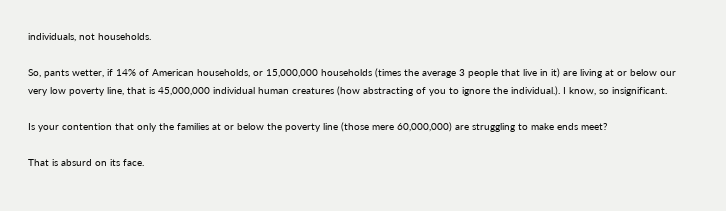individuals, not households.

So, pants wetter, if 14% of American households, or 15,000,000 households (times the average 3 people that live in it) are living at or below our very low poverty line, that is 45,000,000 individual human creatures (how abstracting of you to ignore the individual.). I know, so insignificant.

Is your contention that only the families at or below the poverty line (those mere 60,000,000) are struggling to make ends meet?

That is absurd on its face.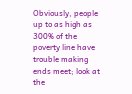Obviously, people up to as high as 300% of the poverty line have trouble making ends meet; look at the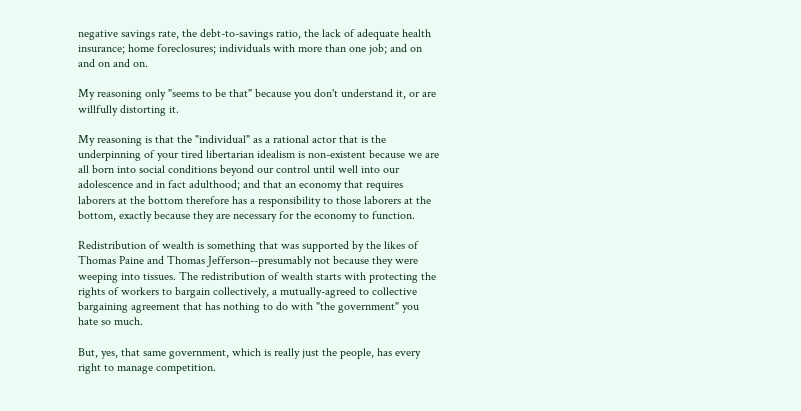negative savings rate, the debt-to-savings ratio, the lack of adequate health insurance; home foreclosures; individuals with more than one job; and on and on and on.

My reasoning only "seems to be that" because you don't understand it, or are willfully distorting it.

My reasoning is that the "individual" as a rational actor that is the underpinning of your tired libertarian idealism is non-existent because we are all born into social conditions beyond our control until well into our adolescence and in fact adulthood; and that an economy that requires laborers at the bottom therefore has a responsibility to those laborers at the bottom, exactly because they are necessary for the economy to function.

Redistribution of wealth is something that was supported by the likes of Thomas Paine and Thomas Jefferson--presumably not because they were weeping into tissues. The redistribution of wealth starts with protecting the rights of workers to bargain collectively, a mutually-agreed to collective bargaining agreement that has nothing to do with "the government" you hate so much.

But, yes, that same government, which is really just the people, has every right to manage competition.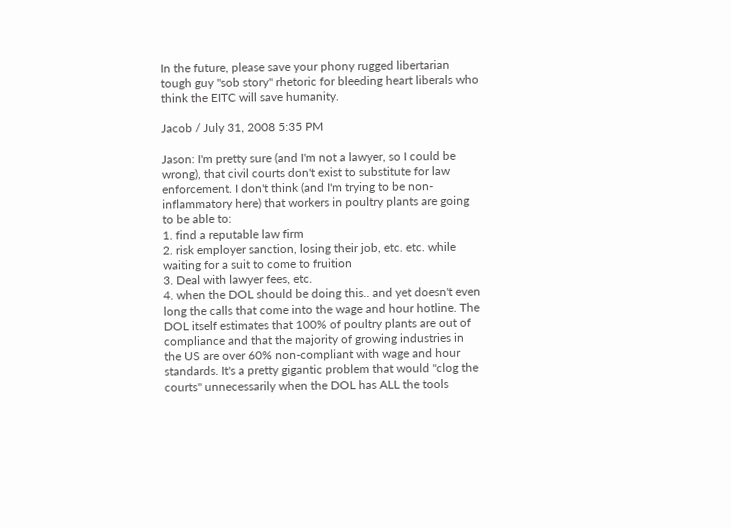In the future, please save your phony rugged libertarian tough guy "sob story" rhetoric for bleeding heart liberals who think the EITC will save humanity.

Jacob / July 31, 2008 5:35 PM

Jason: I'm pretty sure (and I'm not a lawyer, so I could be wrong), that civil courts don't exist to substitute for law enforcement. I don't think (and I'm trying to be non-inflammatory here) that workers in poultry plants are going to be able to:
1. find a reputable law firm
2. risk employer sanction, losing their job, etc. etc. while waiting for a suit to come to fruition
3. Deal with lawyer fees, etc.
4. when the DOL should be doing this.. and yet doesn't even long the calls that come into the wage and hour hotline. The DOL itself estimates that 100% of poultry plants are out of compliance and that the majority of growing industries in the US are over 60% non-compliant with wage and hour standards. It's a pretty gigantic problem that would "clog the courts" unnecessarily when the DOL has ALL the tools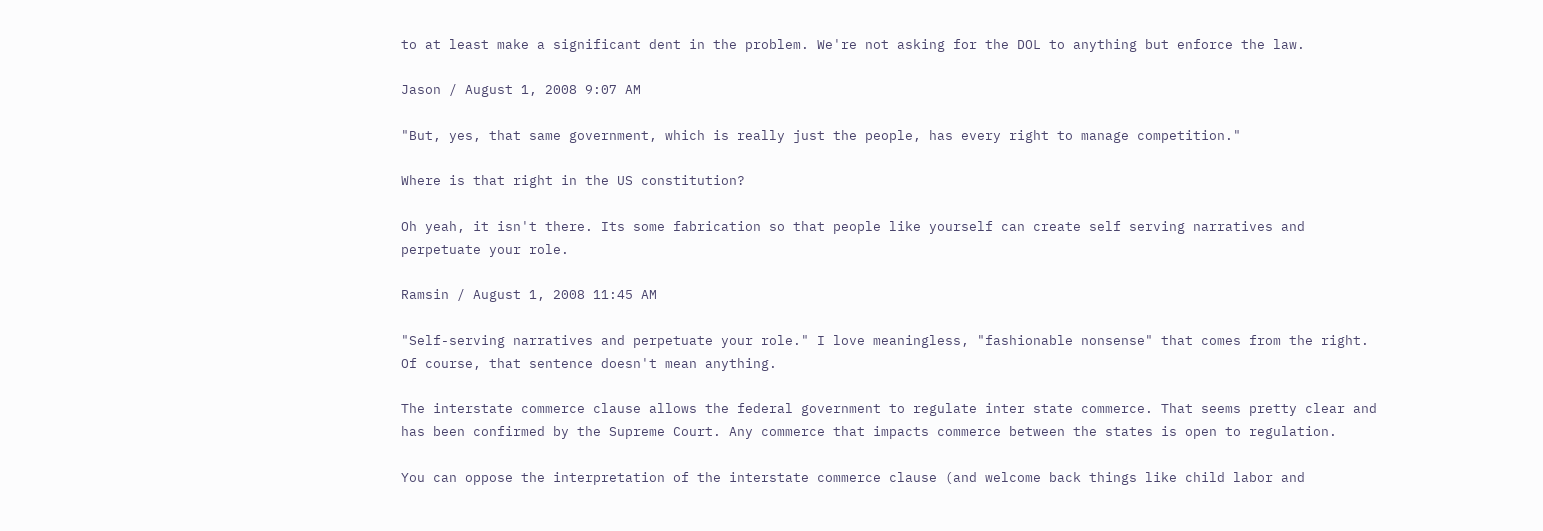to at least make a significant dent in the problem. We're not asking for the DOL to anything but enforce the law.

Jason / August 1, 2008 9:07 AM

"But, yes, that same government, which is really just the people, has every right to manage competition."

Where is that right in the US constitution?

Oh yeah, it isn't there. Its some fabrication so that people like yourself can create self serving narratives and perpetuate your role.

Ramsin / August 1, 2008 11:45 AM

"Self-serving narratives and perpetuate your role." I love meaningless, "fashionable nonsense" that comes from the right. Of course, that sentence doesn't mean anything.

The interstate commerce clause allows the federal government to regulate inter state commerce. That seems pretty clear and has been confirmed by the Supreme Court. Any commerce that impacts commerce between the states is open to regulation.

You can oppose the interpretation of the interstate commerce clause (and welcome back things like child labor and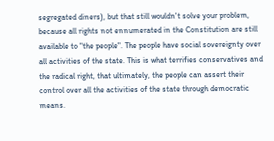segregated diners), but that still wouldn't solve your problem, because all rights not ennumerated in the Constitution are still available to "the people". The people have social sovereignty over all activities of the state. This is what terrifies conservatives and the radical right, that ultimately, the people can assert their control over all the activities of the state through democratic means.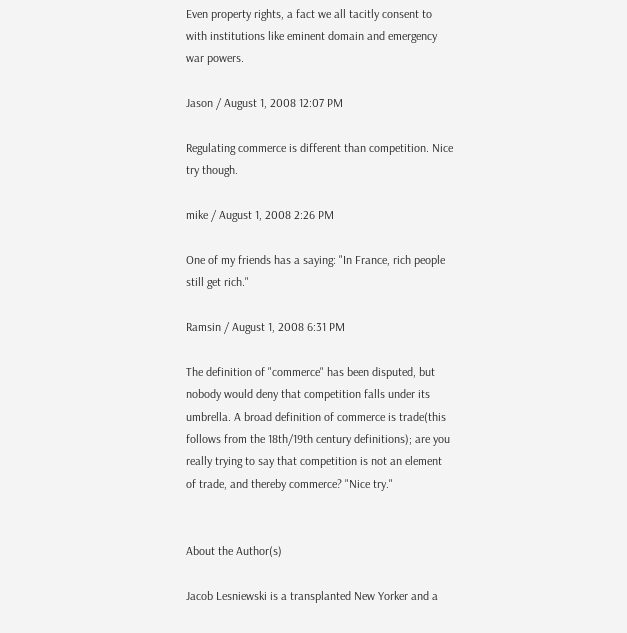Even property rights, a fact we all tacitly consent to with institutions like eminent domain and emergency war powers.

Jason / August 1, 2008 12:07 PM

Regulating commerce is different than competition. Nice try though.

mike / August 1, 2008 2:26 PM

One of my friends has a saying: "In France, rich people still get rich."

Ramsin / August 1, 2008 6:31 PM

The definition of "commerce" has been disputed, but nobody would deny that competition falls under its umbrella. A broad definition of commerce is trade(this follows from the 18th/19th century definitions); are you really trying to say that competition is not an element of trade, and thereby commerce? "Nice try."


About the Author(s)

Jacob Lesniewski is a transplanted New Yorker and a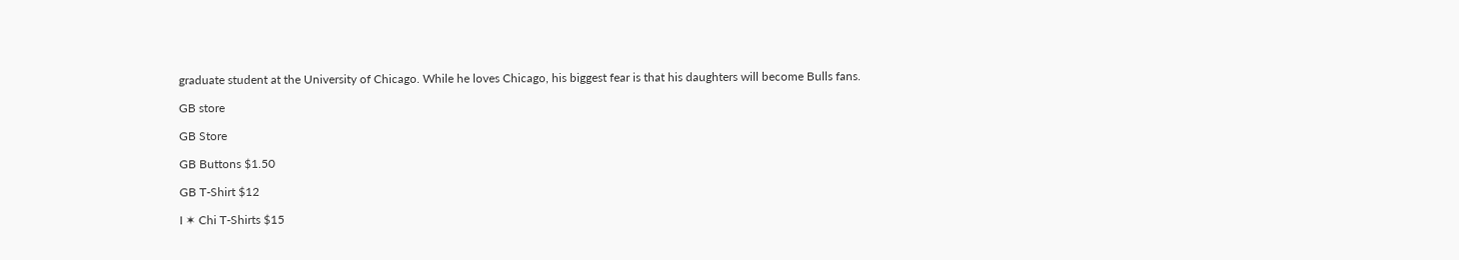graduate student at the University of Chicago. While he loves Chicago, his biggest fear is that his daughters will become Bulls fans.

GB store

GB Store

GB Buttons $1.50

GB T-Shirt $12

I ✶ Chi T-Shirts $15